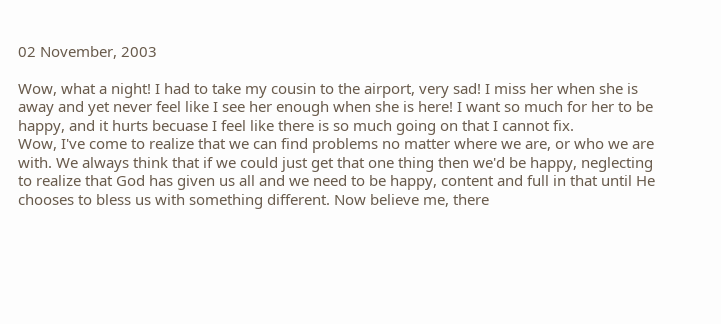02 November, 2003

Wow, what a night! I had to take my cousin to the airport, very sad! I miss her when she is away and yet never feel like I see her enough when she is here! I want so much for her to be happy, and it hurts becuase I feel like there is so much going on that I cannot fix.
Wow, I've come to realize that we can find problems no matter where we are, or who we are with. We always think that if we could just get that one thing then we'd be happy, neglecting to realize that God has given us all and we need to be happy, content and full in that until He chooses to bless us with something different. Now believe me, there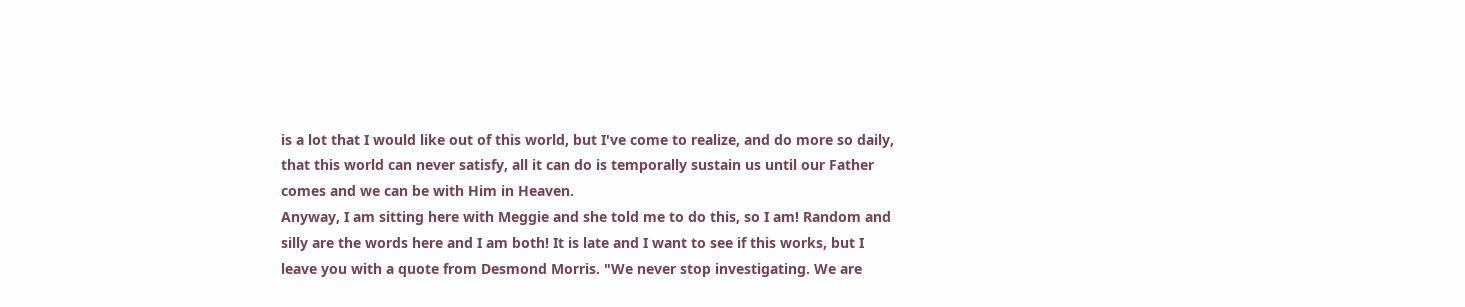is a lot that I would like out of this world, but I've come to realize, and do more so daily, that this world can never satisfy, all it can do is temporally sustain us until our Father comes and we can be with Him in Heaven.
Anyway, I am sitting here with Meggie and she told me to do this, so I am! Random and silly are the words here and I am both! It is late and I want to see if this works, but I leave you with a quote from Desmond Morris. "We never stop investigating. We are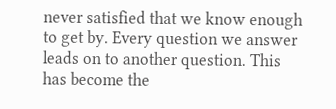never satisfied that we know enough to get by. Every question we answer leads on to another question. This has become the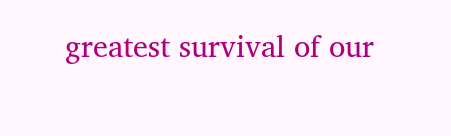greatest survival of our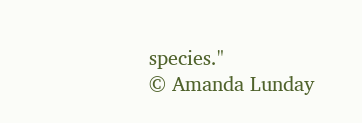species."
© Amanda Lunday